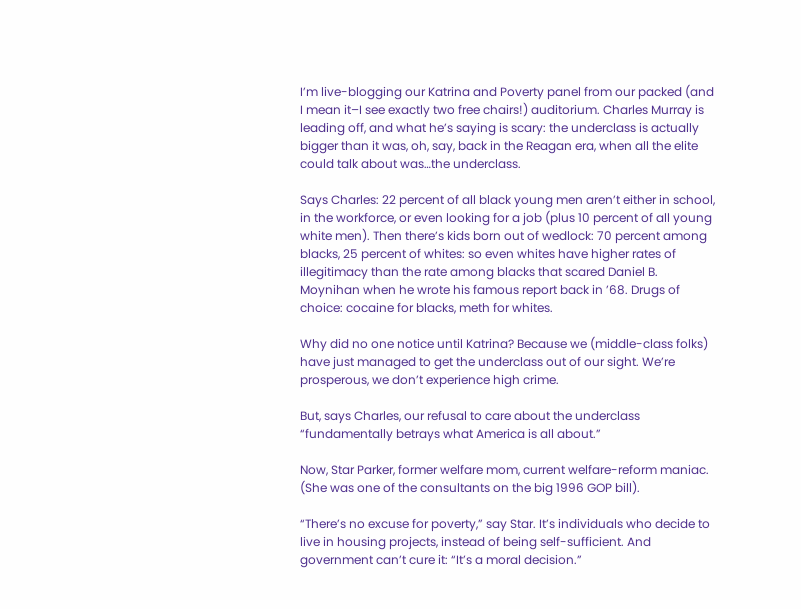I’m live-blogging our Katrina and Poverty panel from our packed (and I mean it–I see exactly two free chairs!) auditorium. Charles Murray is leading off, and what he’s saying is scary: the underclass is actually bigger than it was, oh, say, back in the Reagan era, when all the elite could talk about was…the underclass.

Says Charles: 22 percent of all black young men aren’t either in school, in the workforce, or even looking for a job (plus 10 percent of all young white men). Then there’s kids born out of wedlock: 70 percent among blacks, 25 percent of whites: so even whites have higher rates of illegitimacy than the rate among blacks that scared Daniel B. Moynihan when he wrote his famous report back in ’68. Drugs of choice: cocaine for blacks, meth for whites.

Why did no one notice until Katrina? Because we (middle-class folks) have just managed to get the underclass out of our sight. We’re prosperous, we don’t experience high crime.

But, says Charles, our refusal to care about the underclass “fundamentally betrays what America is all about.”

Now, Star Parker, former welfare mom, current welfare-reform maniac. (She was one of the consultants on the big 1996 GOP bill).

“There’s no excuse for poverty,” say Star. It’s individuals who decide to live in housing projects, instead of being self-sufficient. And government can’t cure it: “It’s a moral decision.”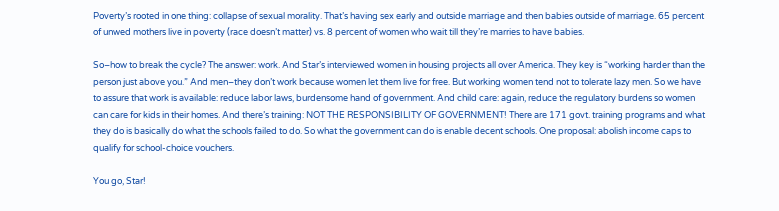Poverty’s rooted in one thing: collapse of sexual morality. That’s having sex early and outside marriage and then babies outside of marriage. 65 percent of unwed mothers live in poverty (race doesn’t matter) vs. 8 percent of women who wait till they’re marries to have babies.

So–how to break the cycle? The answer: work. And Star’s interviewed women in housing projects all over America. They key is “working harder than the person just above you.” And men–they don’t work because women let them live for free. But working women tend not to tolerate lazy men. So we have to assure that work is available: reduce labor laws, burdensome hand of government. And child care: again, reduce the regulatory burdens so women can care for kids in their homes. And there’s training: NOT THE RESPONSIBILITY OF GOVERNMENT! There are 171 govt. training programs and what they do is basically do what the schools failed to do. So what the government can do is enable decent schools. One proposal: abolish income caps to qualify for school-choice vouchers.

You go, Star!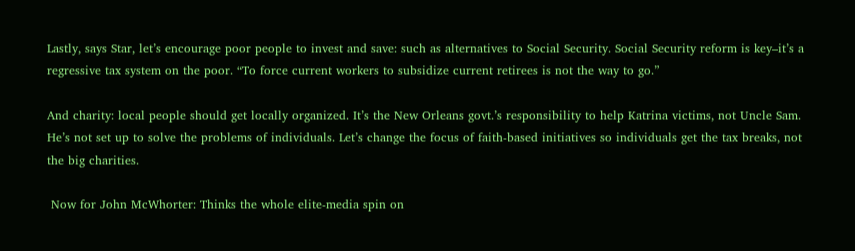Lastly, says Star, let’s encourage poor people to invest and save: such as alternatives to Social Security. Social Security reform is key–it’s a regressive tax system on the poor. “To force current workers to subsidize current retirees is not the way to go.”

And charity: local people should get locally organized. It’s the New Orleans govt.’s responsibility to help Katrina victims, not Uncle Sam. He’s not set up to solve the problems of individuals. Let’s change the focus of faith-based initiatives so individuals get the tax breaks, not the big charities.

 Now for John McWhorter: Thinks the whole elite-media spin on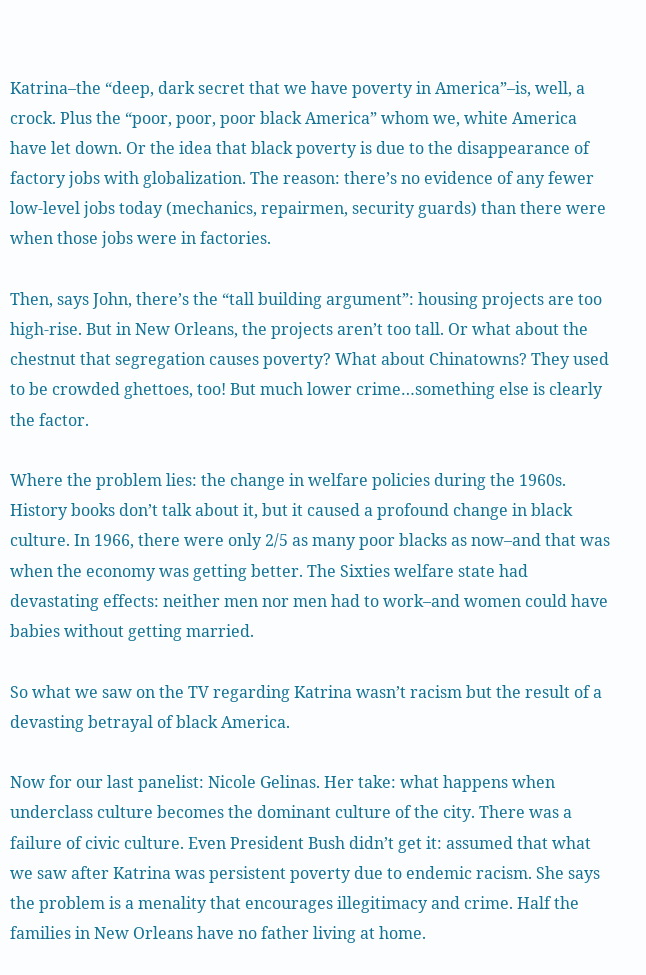Katrina–the “deep, dark secret that we have poverty in America”–is, well, a crock. Plus the “poor, poor, poor black America” whom we, white America have let down. Or the idea that black poverty is due to the disappearance of factory jobs with globalization. The reason: there’s no evidence of any fewer low-level jobs today (mechanics, repairmen, security guards) than there were when those jobs were in factories.

Then, says John, there’s the “tall building argument”: housing projects are too high-rise. But in New Orleans, the projects aren’t too tall. Or what about the chestnut that segregation causes poverty? What about Chinatowns? They used to be crowded ghettoes, too! But much lower crime…something else is clearly the factor.

Where the problem lies: the change in welfare policies during the 1960s. History books don’t talk about it, but it caused a profound change in black culture. In 1966, there were only 2/5 as many poor blacks as now–and that was when the economy was getting better. The Sixties welfare state had devastating effects: neither men nor men had to work–and women could have babies without getting married.

So what we saw on the TV regarding Katrina wasn’t racism but the result of a devasting betrayal of black America.

Now for our last panelist: Nicole Gelinas. Her take: what happens when underclass culture becomes the dominant culture of the city. There was a failure of civic culture. Even President Bush didn’t get it: assumed that what we saw after Katrina was persistent poverty due to endemic racism. She says the problem is a menality that encourages illegitimacy and crime. Half the families in New Orleans have no father living at home.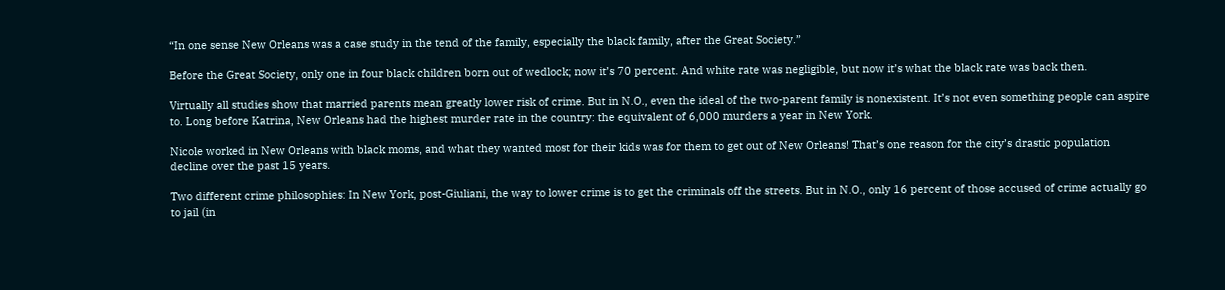“In one sense New Orleans was a case study in the tend of the family, especially the black family, after the Great Society.”

Before the Great Society, only one in four black children born out of wedlock; now it’s 70 percent. And white rate was negligible, but now it’s what the black rate was back then.

Virtually all studies show that married parents mean greatly lower risk of crime. But in N.O., even the ideal of the two-parent family is nonexistent. It’s not even something people can aspire to. Long before Katrina, New Orleans had the highest murder rate in the country: the equivalent of 6,000 murders a year in New York.

Nicole worked in New Orleans with black moms, and what they wanted most for their kids was for them to get out of New Orleans! That’s one reason for the city’s drastic population decline over the past 15 years.

Two different crime philosophies: In New York, post-Giuliani, the way to lower crime is to get the criminals off the streets. But in N.O., only 16 percent of those accused of crime actually go to jail (in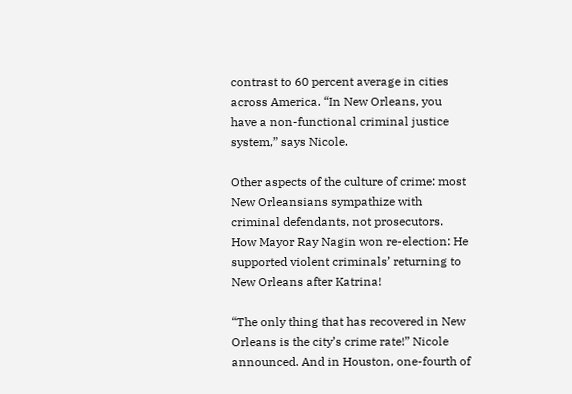contrast to 60 percent average in cities across America. “In New Orleans, you have a non-functional criminal justice system,” says Nicole.

Other aspects of the culture of crime: most New Orleansians sympathize with criminal defendants, not prosecutors. How Mayor Ray Nagin won re-election: He supported violent criminals’ returning to New Orleans after Katrina!

“The only thing that has recovered in New Orleans is the city’s crime rate!” Nicole announced. And in Houston, one-fourth of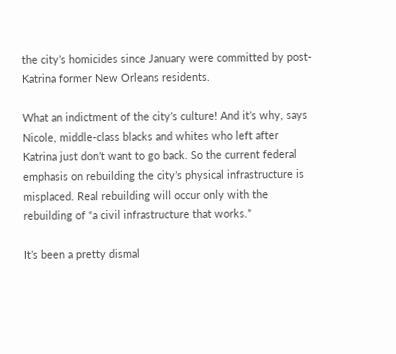the city’s homicides since January were committed by post-Katrina former New Orleans residents.

What an indictment of the city’s culture! And it’s why, says Nicole, middle-class blacks and whites who left after Katrina just don’t want to go back. So the current federal emphasis on rebuilding the city’s physical infrastructure is misplaced. Real rebuilding will occur only with the rebuilding of “a civil infrastructure that works.”

It’s been a pretty dismal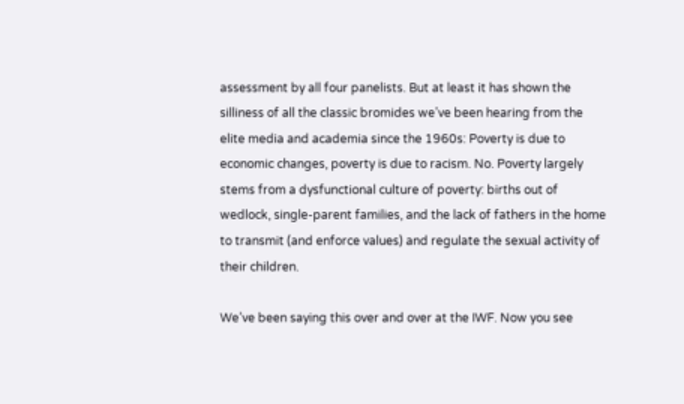assessment by all four panelists. But at least it has shown the silliness of all the classic bromides we’ve been hearing from the elite media and academia since the 1960s: Poverty is due to economic changes, poverty is due to racism. No. Poverty largely stems from a dysfunctional culture of poverty: births out of wedlock, single-parent families, and the lack of fathers in the home to transmit (and enforce values) and regulate the sexual activity of their children.

We’ve been saying this over and over at the IWF. Now you see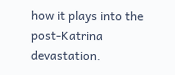how it plays into the post-Katrina devastation.